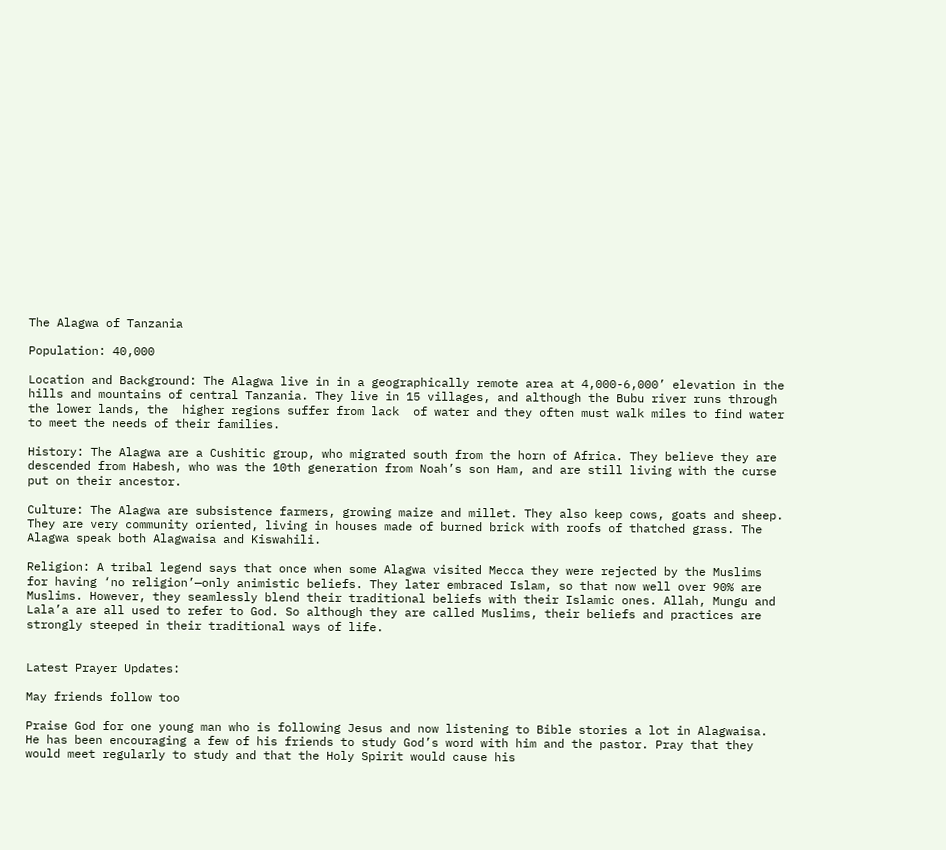The Alagwa of Tanzania

Population: 40,000

Location and Background: The Alagwa live in in a geographically remote area at 4,000-6,000’ elevation in the hills and mountains of central Tanzania. They live in 15 villages, and although the Bubu river runs through the lower lands, the  higher regions suffer from lack  of water and they often must walk miles to find water to meet the needs of their families.

History: The Alagwa are a Cushitic group, who migrated south from the horn of Africa. They believe they are descended from Habesh, who was the 10th generation from Noah’s son Ham, and are still living with the curse put on their ancestor.

Culture: The Alagwa are subsistence farmers, growing maize and millet. They also keep cows, goats and sheep. They are very community oriented, living in houses made of burned brick with roofs of thatched grass. The Alagwa speak both Alagwaisa and Kiswahili.

Religion: A tribal legend says that once when some Alagwa visited Mecca they were rejected by the Muslims for having ‘no religion’—only animistic beliefs. They later embraced Islam, so that now well over 90% are Muslims. However, they seamlessly blend their traditional beliefs with their Islamic ones. Allah, Mungu and Lala’a are all used to refer to God. So although they are called Muslims, their beliefs and practices are strongly steeped in their traditional ways of life.


Latest Prayer Updates:

May friends follow too

Praise God for one young man who is following Jesus and now listening to Bible stories a lot in Alagwaisa. He has been encouraging a few of his friends to study God’s word with him and the pastor. Pray that they would meet regularly to study and that the Holy Spirit would cause his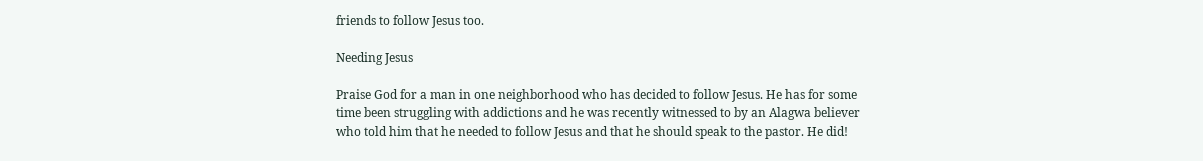friends to follow Jesus too.

Needing Jesus

Praise God for a man in one neighborhood who has decided to follow Jesus. He has for some time been struggling with addictions and he was recently witnessed to by an Alagwa believer who told him that he needed to follow Jesus and that he should speak to the pastor. He did!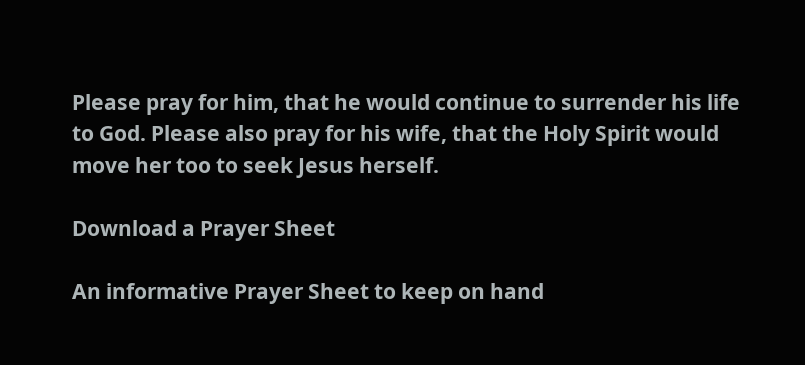Please pray for him, that he would continue to surrender his life to God. Please also pray for his wife, that the Holy Spirit would move her too to seek Jesus herself.

Download a Prayer Sheet

An informative Prayer Sheet to keep on hand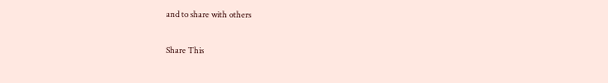and to share with others

Share This